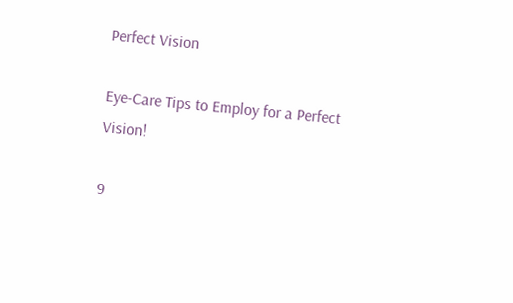Perfect Vision

Eye-Care Tips to Employ for a Perfect Vision!

9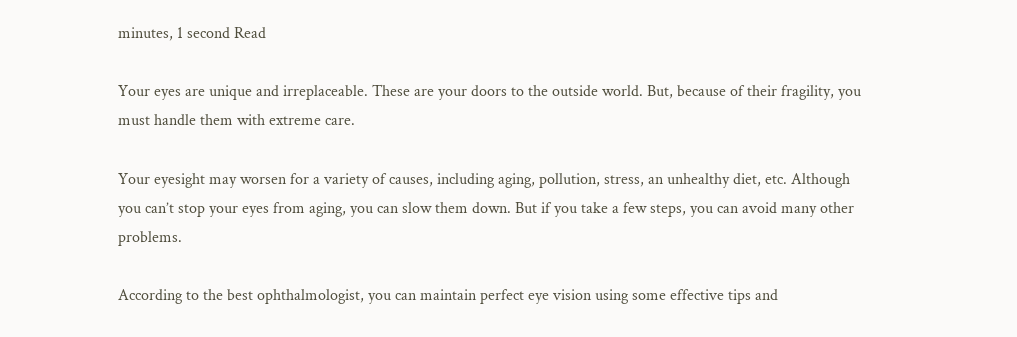minutes, 1 second Read

Your eyes are unique and irreplaceable. These are your doors to the outside world. But, because of their fragility, you must handle them with extreme care.

Your eyesight may worsen for a variety of causes, including aging, pollution, stress, an unhealthy diet, etc. Although you can’t stop your eyes from aging, you can slow them down. But if you take a few steps, you can avoid many other problems.

According to the best ophthalmologist, you can maintain perfect eye vision using some effective tips and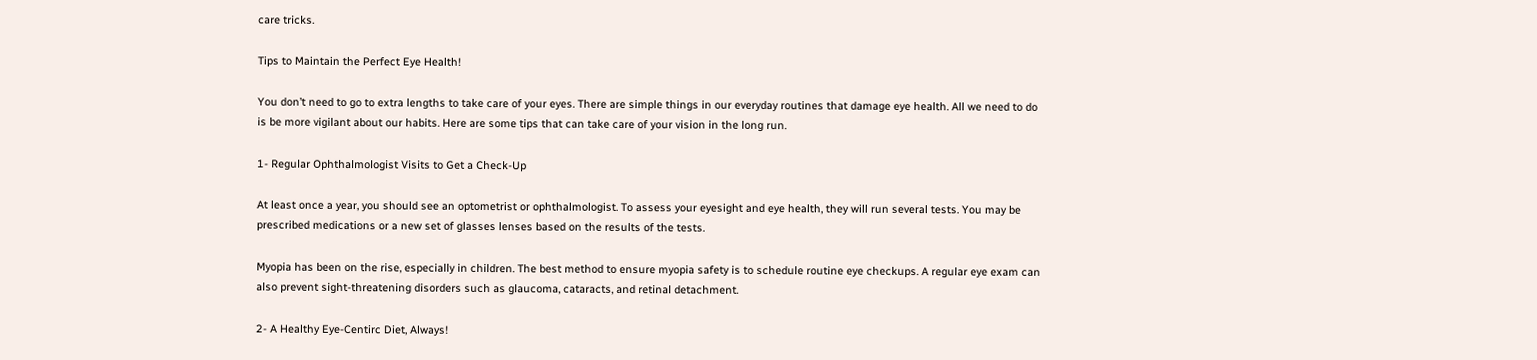care tricks.

Tips to Maintain the Perfect Eye Health!

You don’t need to go to extra lengths to take care of your eyes. There are simple things in our everyday routines that damage eye health. All we need to do is be more vigilant about our habits. Here are some tips that can take care of your vision in the long run.

1- Regular Ophthalmologist Visits to Get a Check-Up

At least once a year, you should see an optometrist or ophthalmologist. To assess your eyesight and eye health, they will run several tests. You may be prescribed medications or a new set of glasses lenses based on the results of the tests.

Myopia has been on the rise, especially in children. The best method to ensure myopia safety is to schedule routine eye checkups. A regular eye exam can also prevent sight-threatening disorders such as glaucoma, cataracts, and retinal detachment.

2- A Healthy Eye-Centirc Diet, Always!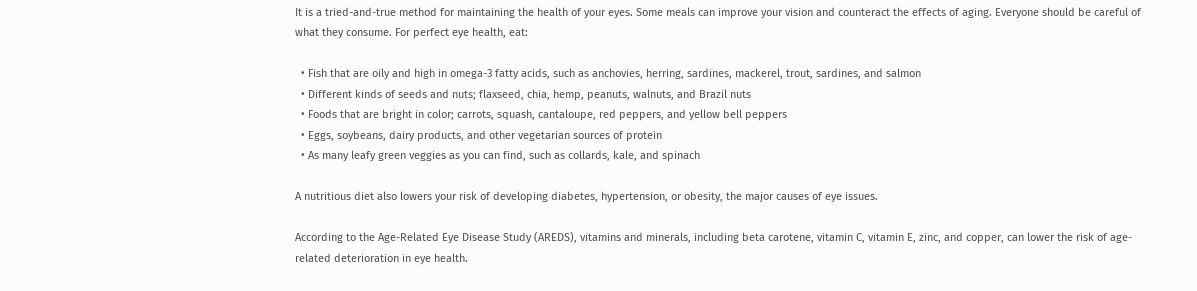It is a tried-and-true method for maintaining the health of your eyes. Some meals can improve your vision and counteract the effects of aging. Everyone should be careful of what they consume. For perfect eye health, eat:

  • Fish that are oily and high in omega-3 fatty acids, such as anchovies, herring, sardines, mackerel, trout, sardines, and salmon
  • Different kinds of seeds and nuts; flaxseed, chia, hemp, peanuts, walnuts, and Brazil nuts
  • Foods that are bright in color; carrots, squash, cantaloupe, red peppers, and yellow bell peppers
  • Eggs, soybeans, dairy products, and other vegetarian sources of protein
  • As many leafy green veggies as you can find, such as collards, kale, and spinach

A nutritious diet also lowers your risk of developing diabetes, hypertension, or obesity, the major causes of eye issues.

According to the Age-Related Eye Disease Study (AREDS), vitamins and minerals, including beta carotene, vitamin C, vitamin E, zinc, and copper, can lower the risk of age-related deterioration in eye health.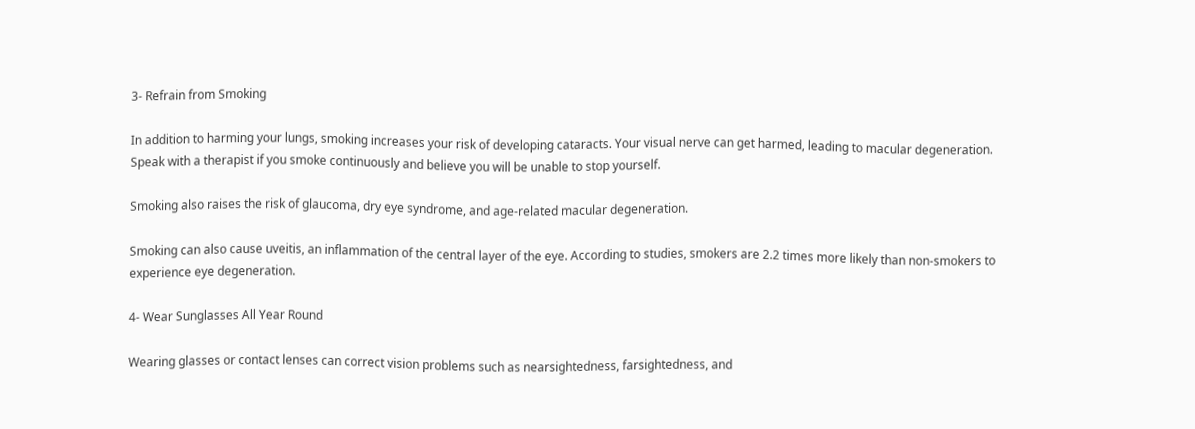3- Refrain from Smoking

In addition to harming your lungs, smoking increases your risk of developing cataracts. Your visual nerve can get harmed, leading to macular degeneration. Speak with a therapist if you smoke continuously and believe you will be unable to stop yourself.

Smoking also raises the risk of glaucoma, dry eye syndrome, and age-related macular degeneration.

Smoking can also cause uveitis, an inflammation of the central layer of the eye. According to studies, smokers are 2.2 times more likely than non-smokers to experience eye degeneration.

4- Wear Sunglasses All Year Round

Wearing glasses or contact lenses can correct vision problems such as nearsightedness, farsightedness, and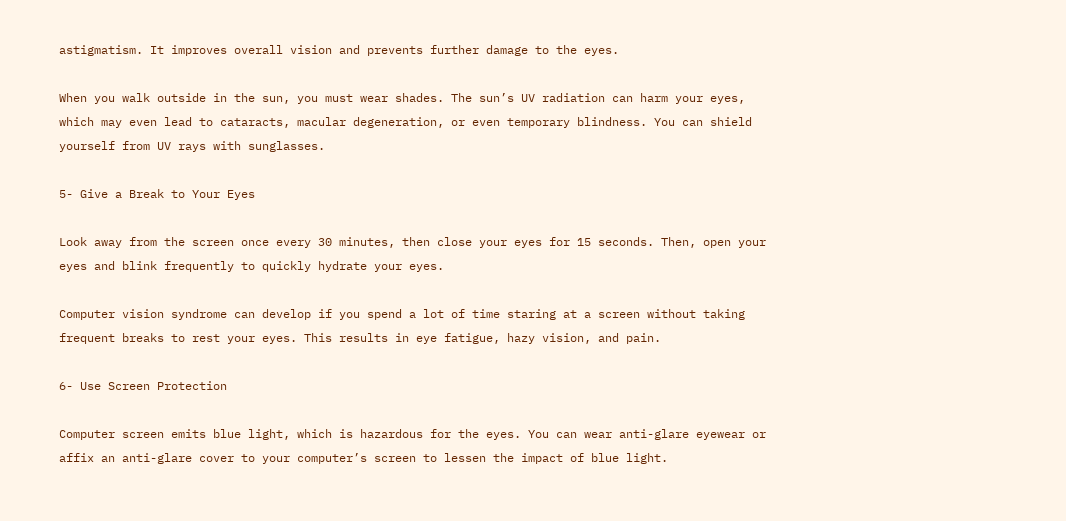astigmatism. It improves overall vision and prevents further damage to the eyes.

When you walk outside in the sun, you must wear shades. The sun’s UV radiation can harm your eyes, which may even lead to cataracts, macular degeneration, or even temporary blindness. You can shield yourself from UV rays with sunglasses.

5- Give a Break to Your Eyes

Look away from the screen once every 30 minutes, then close your eyes for 15 seconds. Then, open your eyes and blink frequently to quickly hydrate your eyes.

Computer vision syndrome can develop if you spend a lot of time staring at a screen without taking frequent breaks to rest your eyes. This results in eye fatigue, hazy vision, and pain.

6- Use Screen Protection

Computer screen emits blue light, which is hazardous for the eyes. You can wear anti-glare eyewear or affix an anti-glare cover to your computer’s screen to lessen the impact of blue light.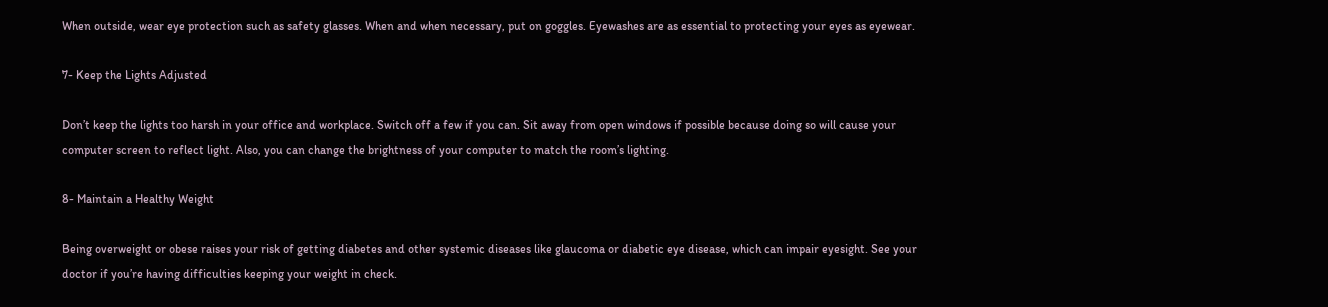When outside, wear eye protection such as safety glasses. When and when necessary, put on goggles. Eyewashes are as essential to protecting your eyes as eyewear.

7- Keep the Lights Adjusted

Don’t keep the lights too harsh in your office and workplace. Switch off a few if you can. Sit away from open windows if possible because doing so will cause your computer screen to reflect light. Also, you can change the brightness of your computer to match the room’s lighting.

8- Maintain a Healthy Weight

Being overweight or obese raises your risk of getting diabetes and other systemic diseases like glaucoma or diabetic eye disease, which can impair eyesight. See your doctor if you’re having difficulties keeping your weight in check.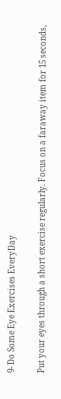9- Do Some Eye Exercises EveryDay

Put your eyes through a short exercise regularly. Focus on a faraway item for 15 seconds,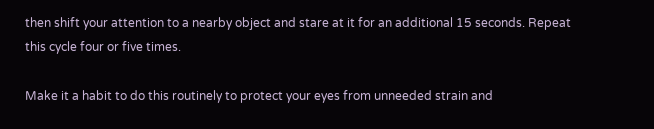then shift your attention to a nearby object and stare at it for an additional 15 seconds. Repeat this cycle four or five times.

Make it a habit to do this routinely to protect your eyes from unneeded strain and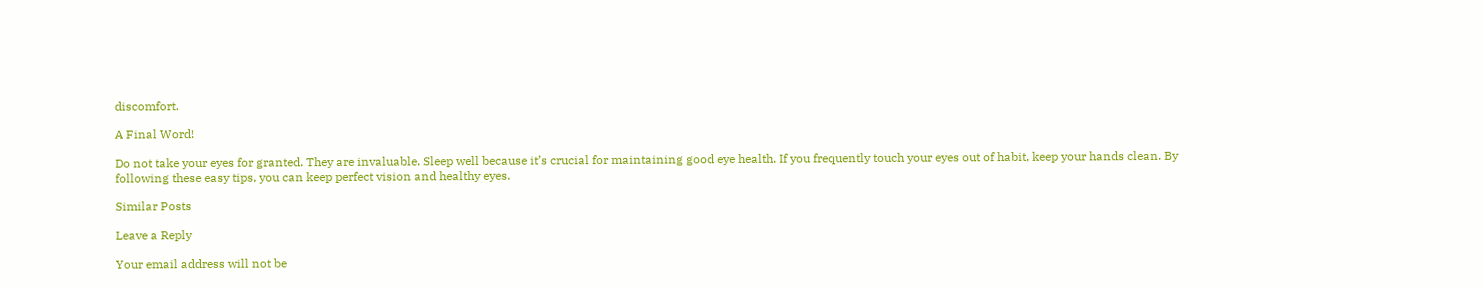discomfort.

A Final Word!

Do not take your eyes for granted. They are invaluable. Sleep well because it’s crucial for maintaining good eye health. If you frequently touch your eyes out of habit, keep your hands clean. By following these easy tips, you can keep perfect vision and healthy eyes.

Similar Posts

Leave a Reply

Your email address will not be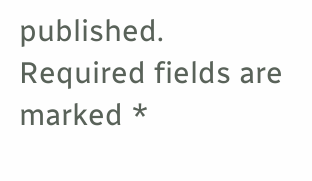published. Required fields are marked *